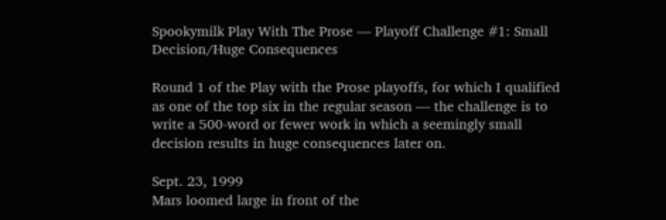Spookymilk Play With The Prose — Playoff Challenge #1: Small Decision/Huge Consequences

Round 1 of the Play with the Prose playoffs, for which I qualified as one of the top six in the regular season — the challenge is to write a 500-word or fewer work in which a seemingly small decision results in huge consequences later on.

Sept. 23, 1999
Mars loomed large in front of the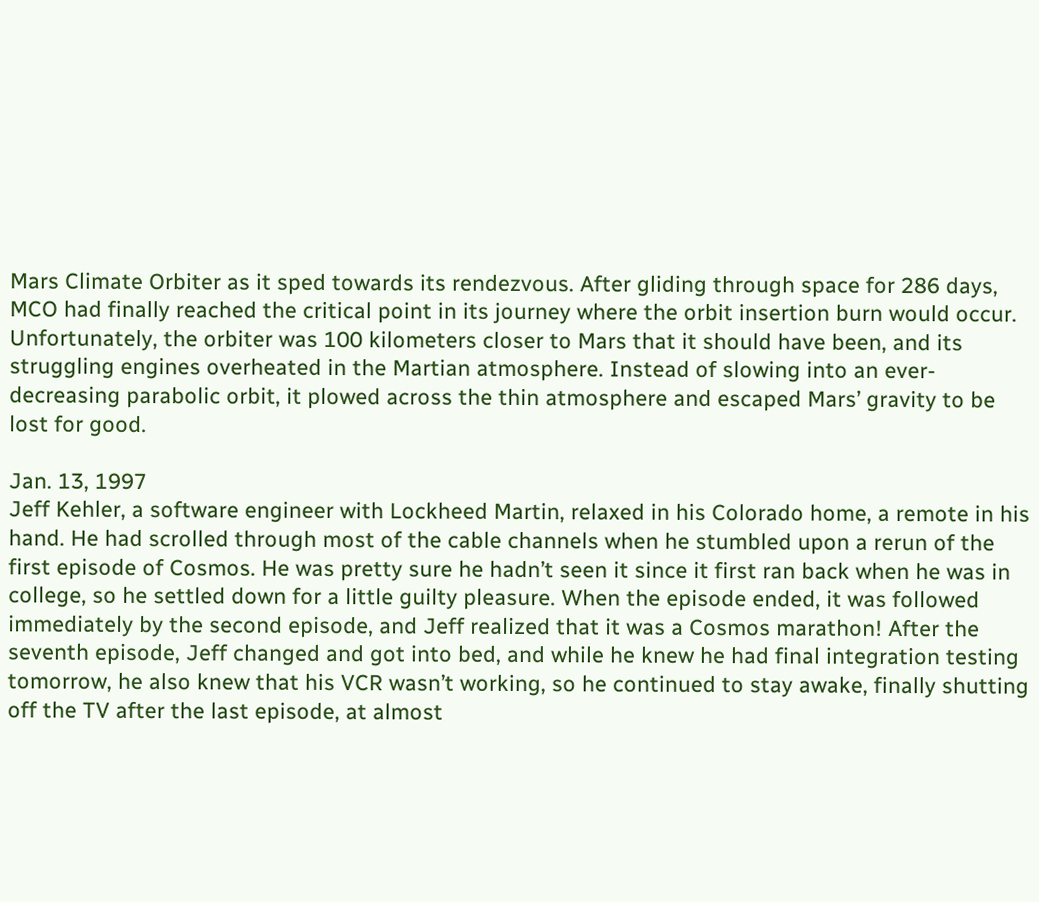Mars Climate Orbiter as it sped towards its rendezvous. After gliding through space for 286 days, MCO had finally reached the critical point in its journey where the orbit insertion burn would occur. Unfortunately, the orbiter was 100 kilometers closer to Mars that it should have been, and its struggling engines overheated in the Martian atmosphere. Instead of slowing into an ever-decreasing parabolic orbit, it plowed across the thin atmosphere and escaped Mars’ gravity to be lost for good.

Jan. 13, 1997
Jeff Kehler, a software engineer with Lockheed Martin, relaxed in his Colorado home, a remote in his hand. He had scrolled through most of the cable channels when he stumbled upon a rerun of the first episode of Cosmos. He was pretty sure he hadn’t seen it since it first ran back when he was in college, so he settled down for a little guilty pleasure. When the episode ended, it was followed immediately by the second episode, and Jeff realized that it was a Cosmos marathon! After the seventh episode, Jeff changed and got into bed, and while he knew he had final integration testing tomorrow, he also knew that his VCR wasn’t working, so he continued to stay awake, finally shutting off the TV after the last episode, at almost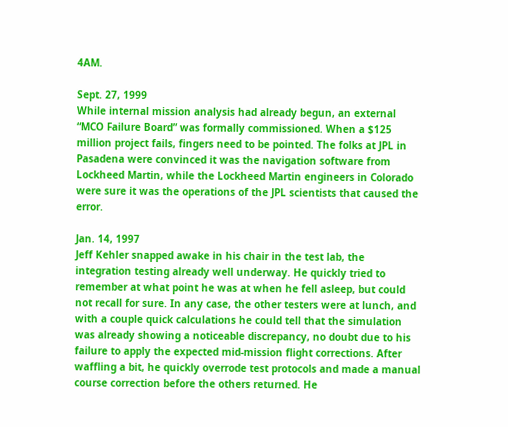4AM.

Sept. 27, 1999
While internal mission analysis had already begun, an external “MCO Failure Board” was formally commissioned. When a $125 million project fails, fingers need to be pointed. The folks at JPL in Pasadena were convinced it was the navigation software from Lockheed Martin, while the Lockheed Martin engineers in Colorado were sure it was the operations of the JPL scientists that caused the error.

Jan. 14, 1997
Jeff Kehler snapped awake in his chair in the test lab, the integration testing already well underway. He quickly tried to remember at what point he was at when he fell asleep, but could not recall for sure. In any case, the other testers were at lunch, and with a couple quick calculations he could tell that the simulation was already showing a noticeable discrepancy, no doubt due to his failure to apply the expected mid-mission flight corrections. After waffling a bit, he quickly overrode test protocols and made a manual course correction before the others returned. He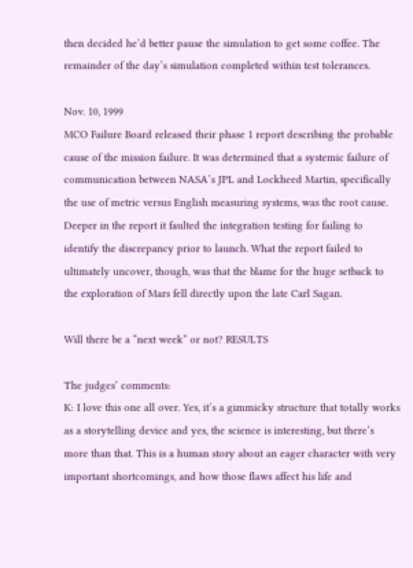then decided he’d better pause the simulation to get some coffee. The remainder of the day’s simulation completed within test tolerances.

Nov. 10, 1999
MCO Failure Board released their phase 1 report describing the probable cause of the mission failure. It was determined that a systemic failure of communication between NASA’s JPL and Lockheed Martin, specifically the use of metric versus English measuring systems, was the root cause. Deeper in the report it faulted the integration testing for failing to identify the discrepancy prior to launch. What the report failed to ultimately uncover, though, was that the blame for the huge setback to the exploration of Mars fell directly upon the late Carl Sagan.

Will there be a “next week” or not? RESULTS

The judges’ comments:
K: I love this one all over. Yes, it’s a gimmicky structure that totally works as a storytelling device and yes, the science is interesting, but there’s more than that. This is a human story about an eager character with very important shortcomings, and how those flaws affect his life and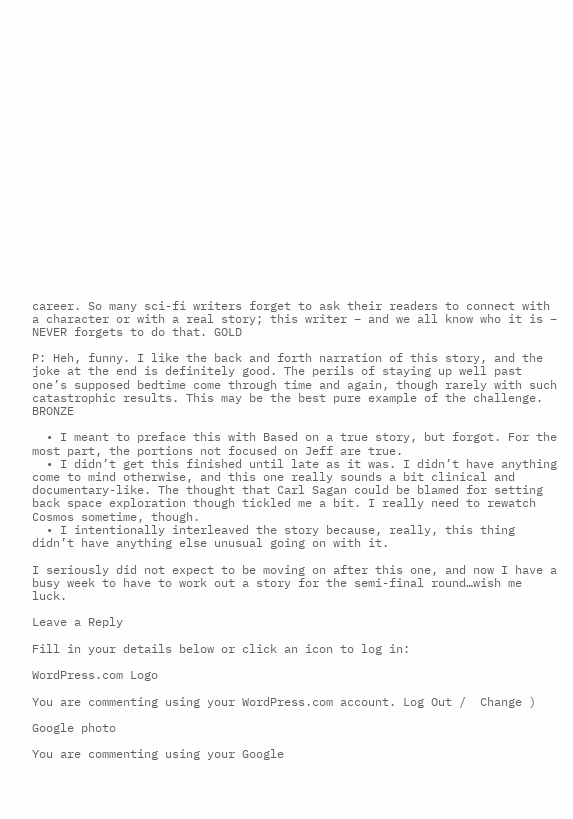career. So many sci-fi writers forget to ask their readers to connect with a character or with a real story; this writer – and we all know who it is – NEVER forgets to do that. GOLD

P: Heh, funny. I like the back and forth narration of this story, and the joke at the end is definitely good. The perils of staying up well past one’s supposed bedtime come through time and again, though rarely with such catastrophic results. This may be the best pure example of the challenge. BRONZE

  • I meant to preface this with Based on a true story, but forgot. For the most part, the portions not focused on Jeff are true.
  • I didn’t get this finished until late as it was. I didn’t have anything come to mind otherwise, and this one really sounds a bit clinical and documentary-like. The thought that Carl Sagan could be blamed for setting back space exploration though tickled me a bit. I really need to rewatch Cosmos sometime, though.
  • I intentionally interleaved the story because, really, this thing didn’t have anything else unusual going on with it.

I seriously did not expect to be moving on after this one, and now I have a busy week to have to work out a story for the semi-final round…wish me luck.

Leave a Reply

Fill in your details below or click an icon to log in:

WordPress.com Logo

You are commenting using your WordPress.com account. Log Out /  Change )

Google photo

You are commenting using your Google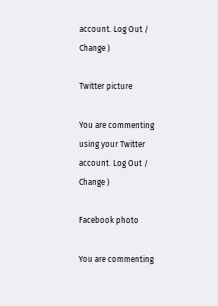account. Log Out /  Change )

Twitter picture

You are commenting using your Twitter account. Log Out /  Change )

Facebook photo

You are commenting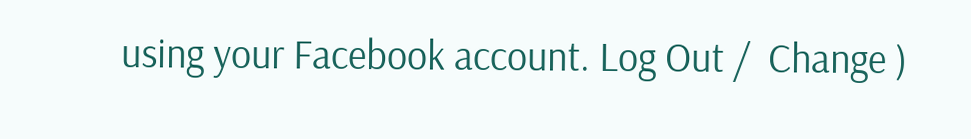using your Facebook account. Log Out /  Change )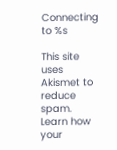Connecting to %s

This site uses Akismet to reduce spam. Learn how your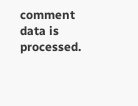comment data is processed.